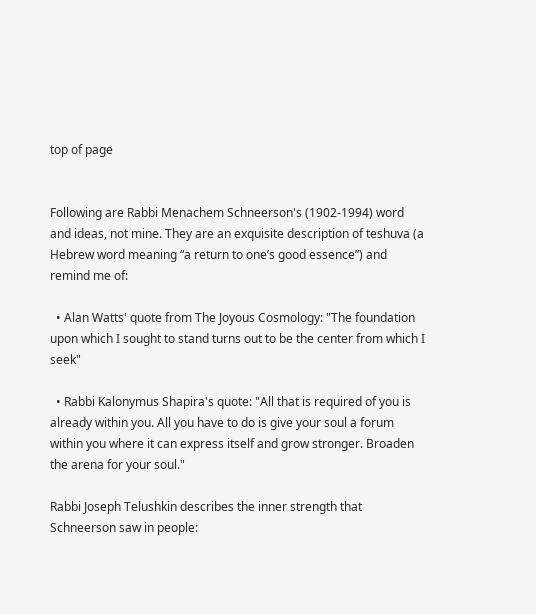top of page


Following are Rabbi Menachem Schneerson's (1902-1994) word and ideas, not mine. They are an exquisite description of teshuva (a Hebrew word meaning “a return to one’s good essence”) and remind me of:

  • Alan Watts' quote from The Joyous Cosmology: "The foundation upon which I sought to stand turns out to be the center from which I seek"

  • Rabbi Kalonymus Shapira's quote: "All that is required of you is already within you. All you have to do is give your soul a forum within you where it can express itself and grow stronger. Broaden the arena for your soul."

Rabbi Joseph Telushkin describes the inner strength that Schneerson saw in people: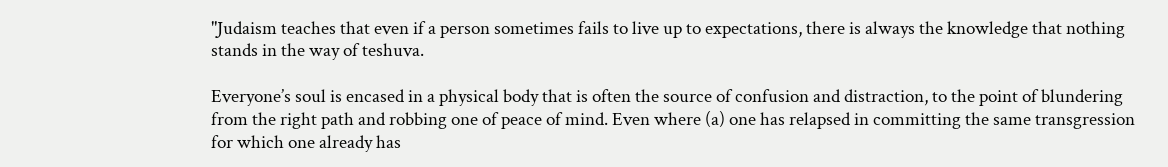"Judaism teaches that even if a person sometimes fails to live up to expectations, there is always the knowledge that nothing stands in the way of teshuva.

Everyone’s soul is encased in a physical body that is often the source of confusion and distraction, to the point of blundering from the right path and robbing one of peace of mind. Even where (a) one has relapsed in committing the same transgression for which one already has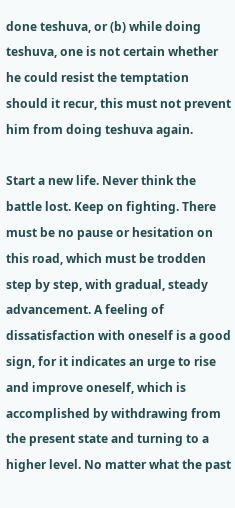done teshuva, or (b) while doing teshuva, one is not certain whether he could resist the temptation should it recur, this must not prevent him from doing teshuva again.

Start a new life. Never think the battle lost. Keep on fighting. There must be no pause or hesitation on this road, which must be trodden step by step, with gradual, steady advancement. A feeling of dissatisfaction with oneself is a good sign, for it indicates an urge to rise and improve oneself, which is accomplished by withdrawing from the present state and turning to a higher level. No matter what the past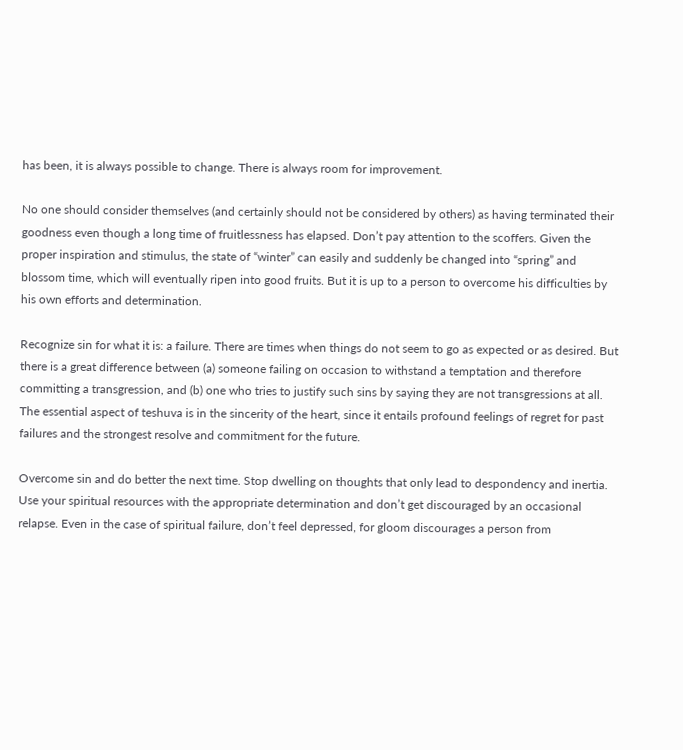has been, it is always possible to change. There is always room for improvement.

No one should consider themselves (and certainly should not be considered by others) as having terminated their goodness even though a long time of fruitlessness has elapsed. Don’t pay attention to the scoffers. Given the proper inspiration and stimulus, the state of “winter” can easily and suddenly be changed into “spring” and blossom time, which will eventually ripen into good fruits. But it is up to a person to overcome his difficulties by his own efforts and determination.

Recognize sin for what it is: a failure. There are times when things do not seem to go as expected or as desired. But there is a great difference between (a) someone failing on occasion to withstand a temptation and therefore committing a transgression, and (b) one who tries to justify such sins by saying they are not transgressions at all. The essential aspect of teshuva is in the sincerity of the heart, since it entails profound feelings of regret for past failures and the strongest resolve and commitment for the future.

Overcome sin and do better the next time. Stop dwelling on thoughts that only lead to despondency and inertia. Use your spiritual resources with the appropriate determination and don’t get discouraged by an occasional relapse. Even in the case of spiritual failure, don’t feel depressed, for gloom discourages a person from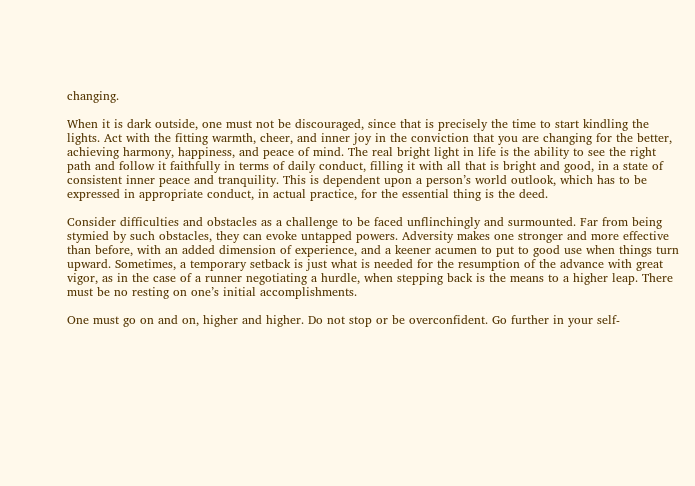changing.

When it is dark outside, one must not be discouraged, since that is precisely the time to start kindling the lights. Act with the fitting warmth, cheer, and inner joy in the conviction that you are changing for the better, achieving harmony, happiness, and peace of mind. The real bright light in life is the ability to see the right path and follow it faithfully in terms of daily conduct, filling it with all that is bright and good, in a state of consistent inner peace and tranquility. This is dependent upon a person’s world outlook, which has to be expressed in appropriate conduct, in actual practice, for the essential thing is the deed.

Consider difficulties and obstacles as a challenge to be faced unflinchingly and surmounted. Far from being stymied by such obstacles, they can evoke untapped powers. Adversity makes one stronger and more effective than before, with an added dimension of experience, and a keener acumen to put to good use when things turn upward. Sometimes, a temporary setback is just what is needed for the resumption of the advance with great vigor, as in the case of a runner negotiating a hurdle, when stepping back is the means to a higher leap. There must be no resting on one’s initial accomplishments.

One must go on and on, higher and higher. Do not stop or be overconfident. Go further in your self-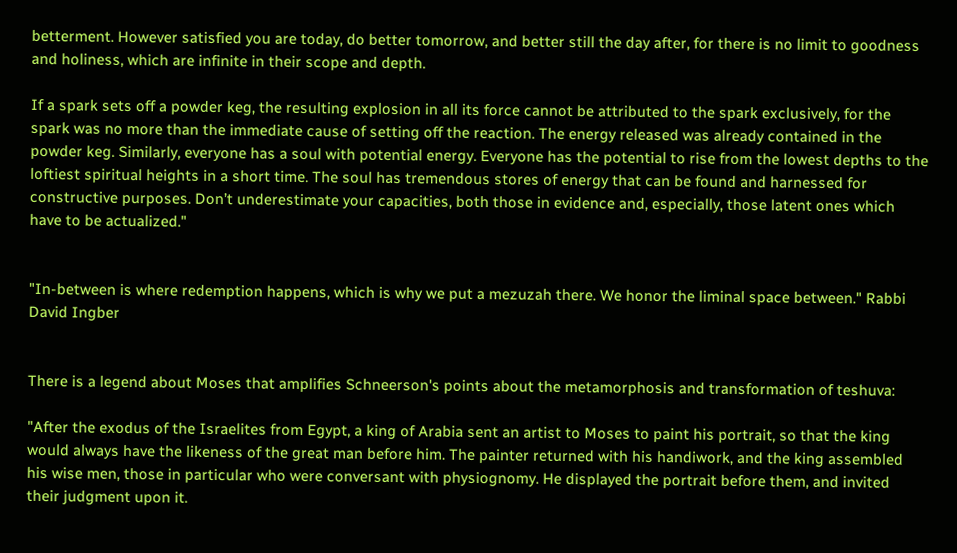betterment. However satisfied you are today, do better tomorrow, and better still the day after, for there is no limit to goodness and holiness, which are infinite in their scope and depth.

If a spark sets off a powder keg, the resulting explosion in all its force cannot be attributed to the spark exclusively, for the spark was no more than the immediate cause of setting off the reaction. The energy released was already contained in the powder keg. Similarly, everyone has a soul with potential energy. Everyone has the potential to rise from the lowest depths to the loftiest spiritual heights in a short time. The soul has tremendous stores of energy that can be found and harnessed for constructive purposes. Don’t underestimate your capacities, both those in evidence and, especially, those latent ones which have to be actualized."


"In-between is where redemption happens, which is why we put a mezuzah there. We honor the liminal space between." Rabbi David Ingber


There is a legend about Moses that amplifies Schneerson's points about the metamorphosis and transformation of teshuva:

"After the exodus of the Israelites from Egypt, a king of Arabia sent an artist to Moses to paint his portrait, so that the king would always have the likeness of the great man before him. The painter returned with his handiwork, and the king assembled his wise men, those in particular who were conversant with physiognomy. He displayed the portrait before them, and invited their judgment upon it.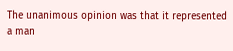The unanimous opinion was that it represented a man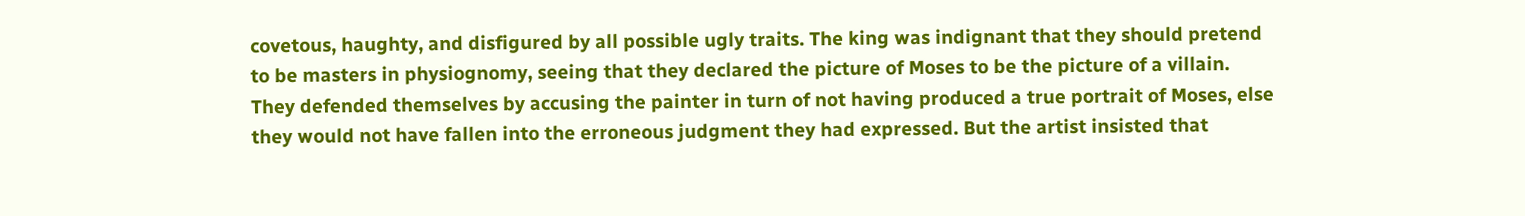covetous, haughty, and disfigured by all possible ugly traits. The king was indignant that they should pretend to be masters in physiognomy, seeing that they declared the picture of Moses to be the picture of a villain. They defended themselves by accusing the painter in turn of not having produced a true portrait of Moses, else they would not have fallen into the erroneous judgment they had expressed. But the artist insisted that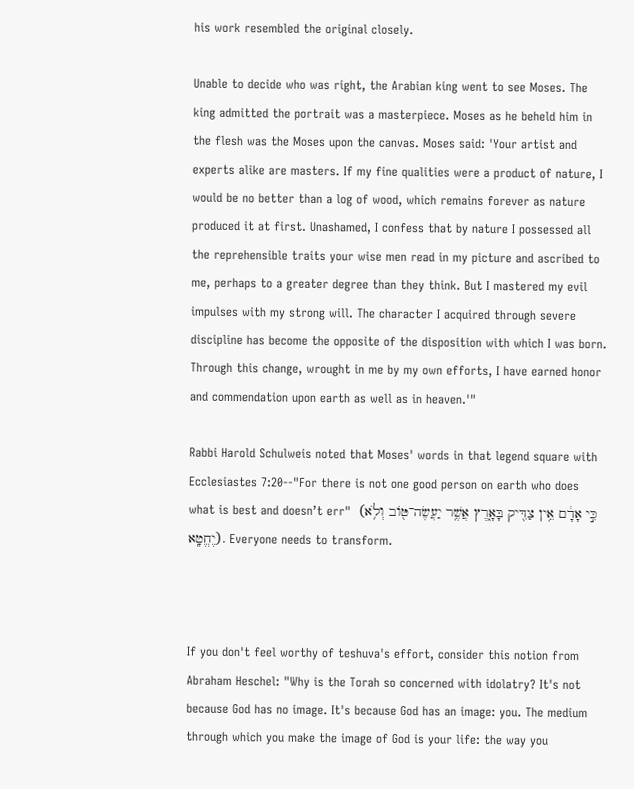his work resembled the original closely.

Unable to decide who was right, the Arabian king went to see Moses. The king admitted the portrait was a masterpiece. Moses as he beheld him in the flesh was the Moses upon the canvas. Moses said: 'Your artist and experts alike are masters. If my fine qualities were a product of nature, I would be no better than a log of wood, which remains forever as nature produced it at first. Unashamed, I confess that by nature I possessed all the reprehensible traits your wise men read in my picture and ascribed to me, perhaps to a greater degree than they think. But I mastered my evil impulses with my strong will. The character I acquired through severe discipline has become the opposite of the disposition with which I was born. Through this change, wrought in me by my own efforts, I have earned honor and commendation upon earth as well as in heaven.'"

Rabbi Harold Schulweis noted that Moses' words in that legend square with Ecclesiastes 7:20--"For there is not one good person on earth who does what is best and doesn’t err"  (כִּ֣י אָדָ֔ם אֵ֥ין צַדִּ֖יק בָּאָ֑רֶץ אֲשֶׁ֥ר יַעֲשֶׂה־טּ֖וֹב וְלֹ֥א יֶחֱטָֽא). Everyone needs to transform.



If you don't feel worthy of teshuva's effort, consider this notion from Abraham Heschel: "Why is the Torah so concerned with idolatry? It's not because God has no image. It's because God has an image: you. The medium through which you make the image of God is your life: the way you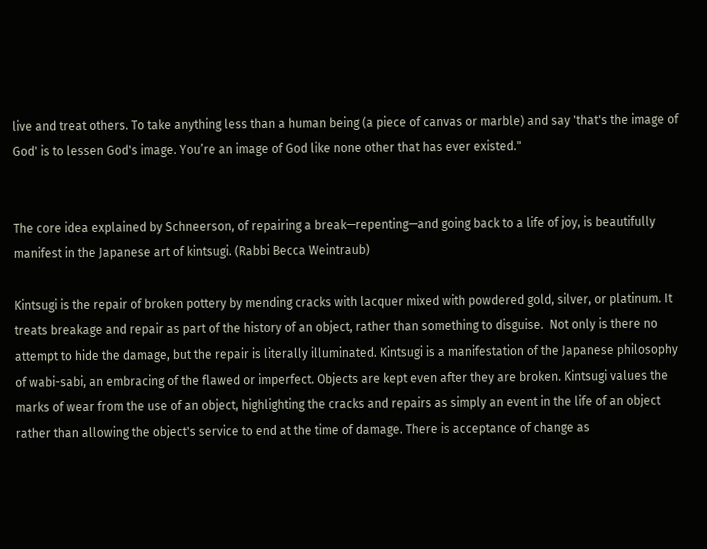live and treat others. To take anything less than a human being (a piece of canvas or marble) and say 'that's the image of God' is to lessen God's image. You’re an image of God like none other that has ever existed."


The core idea explained by Schneerson, of repairing a break—repenting—and going back to a life of joy, is beautifully manifest in the Japanese art of kintsugi. (Rabbi Becca Weintraub)

Kintsugi is the repair of broken pottery by mending cracks with lacquer mixed with powdered gold, silver, or platinum. It treats breakage and repair as part of the history of an object, rather than something to disguise.  Not only is there no attempt to hide the damage, but the repair is literally illuminated. Kintsugi is a manifestation of the Japanese philosophy of wabi-sabi, an embracing of the flawed or imperfect. Objects are kept even after they are broken. Kintsugi values the marks of wear from the use of an object, highlighting the cracks and repairs as simply an event in the life of an object rather than allowing the object's service to end at the time of damage. There is acceptance of change as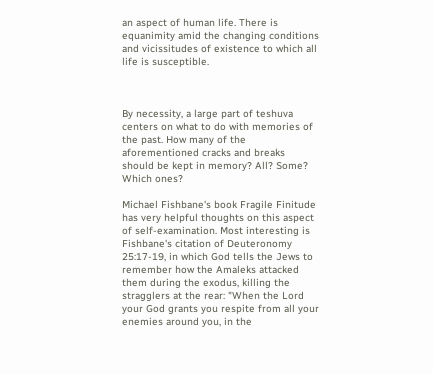an aspect of human life. There is equanimity amid the changing conditions and vicissitudes of existence to which all life is susceptible.



By necessity, a large part of teshuva centers on what to do with memories of the past. How many of the aforementioned cracks and breaks  should be kept in memory? All? Some? Which ones?

Michael Fishbane's book Fragile Finitude has very helpful thoughts on this aspect of self-examination. Most interesting is Fishbane's citation of Deuteronomy 25:17-19, in which God tells the Jews to remember how the Amaleks attacked them during the exodus, killing the stragglers at the rear: "When the Lord your God grants you respite from all your enemies around you, in the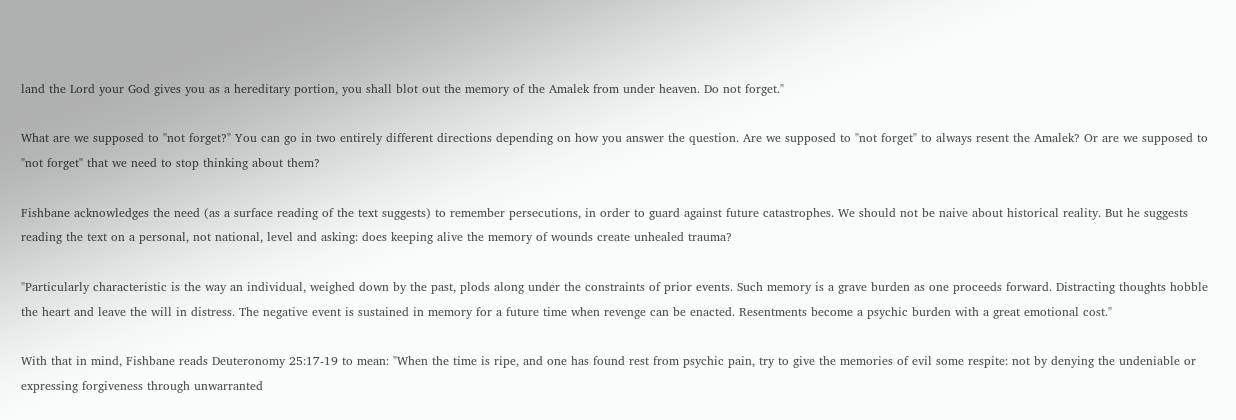land the Lord your God gives you as a hereditary portion, you shall blot out the memory of the Amalek from under heaven. Do not forget."

What are we supposed to "not forget?" You can go in two entirely different directions depending on how you answer the question. Are we supposed to "not forget" to always resent the Amalek? Or are we supposed to "not forget" that we need to stop thinking about them?

Fishbane acknowledges the need (as a surface reading of the text suggests) to remember persecutions, in order to guard against future catastrophes. We should not be naive about historical reality. But he suggests reading the text on a personal, not national, level and asking: does keeping alive the memory of wounds create unhealed trauma?

"Particularly characteristic is the way an individual, weighed down by the past, plods along under the constraints of prior events. Such memory is a grave burden as one proceeds forward. Distracting thoughts hobble the heart and leave the will in distress. The negative event is sustained in memory for a future time when revenge can be enacted. Resentments become a psychic burden with a great emotional cost."

With that in mind, Fishbane reads Deuteronomy 25:17-19 to mean: "When the time is ripe, and one has found rest from psychic pain, try to give the memories of evil some respite: not by denying the undeniable or expressing forgiveness through unwarranted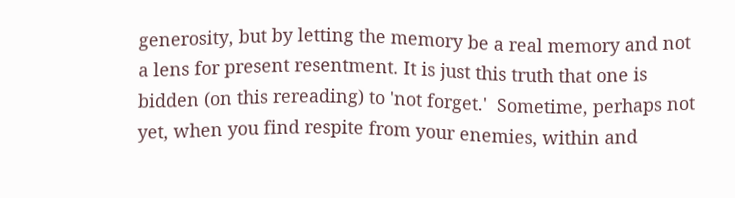generosity, but by letting the memory be a real memory and not a lens for present resentment. It is just this truth that one is bidden (on this rereading) to 'not forget.'  Sometime, perhaps not yet, when you find respite from your enemies, within and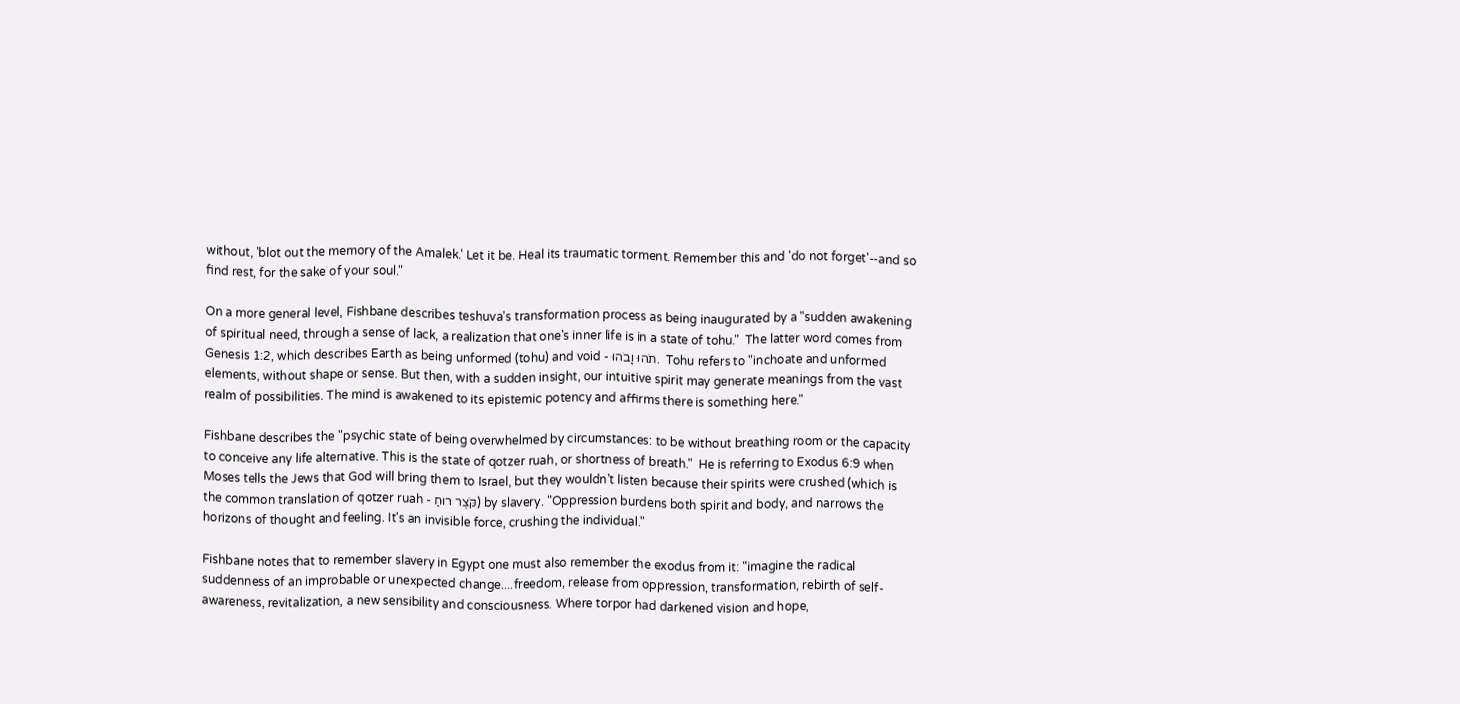without, 'blot out the memory of the Amalek.' Let it be. Heal its traumatic torment. Remember this and 'do not forget'--and so find rest, for the sake of your soul."

On a more general level, Fishbane describes teshuva's transformation process as being inaugurated by a "sudden awakening of spiritual need, through a sense of lack, a realization that one's inner life is in a state of tohu."  The latter word comes from Genesis 1:2, which describes Earth as being unformed (tohu) and void - תֹהוּ וָבֹהוּ.  Tohu refers to "inchoate and unformed elements, without shape or sense. But then, with a sudden insight, our intuitive spirit may generate meanings from the vast realm of possibilities. The mind is awakened to its epistemic potency and affirms there is something here."

Fishbane describes the "psychic state of being overwhelmed by circumstances: to be without breathing room or the capacity to conceive any life alternative. This is the state of qotzer ruah, or shortness of breath."  He is referring to Exodus 6:9 when Moses tells the Jews that God will bring them to Israel, but they wouldn't listen because their spirits were crushed (which is the common translation of qotzer ruah - קֹּצֶר רוּחַ) by slavery. "Oppression burdens both spirit and body, and narrows the horizons of thought and feeling. It's an invisible force, crushing the individual."

Fishbane notes that to remember slavery in Egypt one must also remember the exodus from it: "imagine the radical suddenness of an improbable or unexpected change....freedom, release from oppression, transformation, rebirth of self-awareness, revitalization, a new sensibility and consciousness. Where torpor had darkened vision and hope,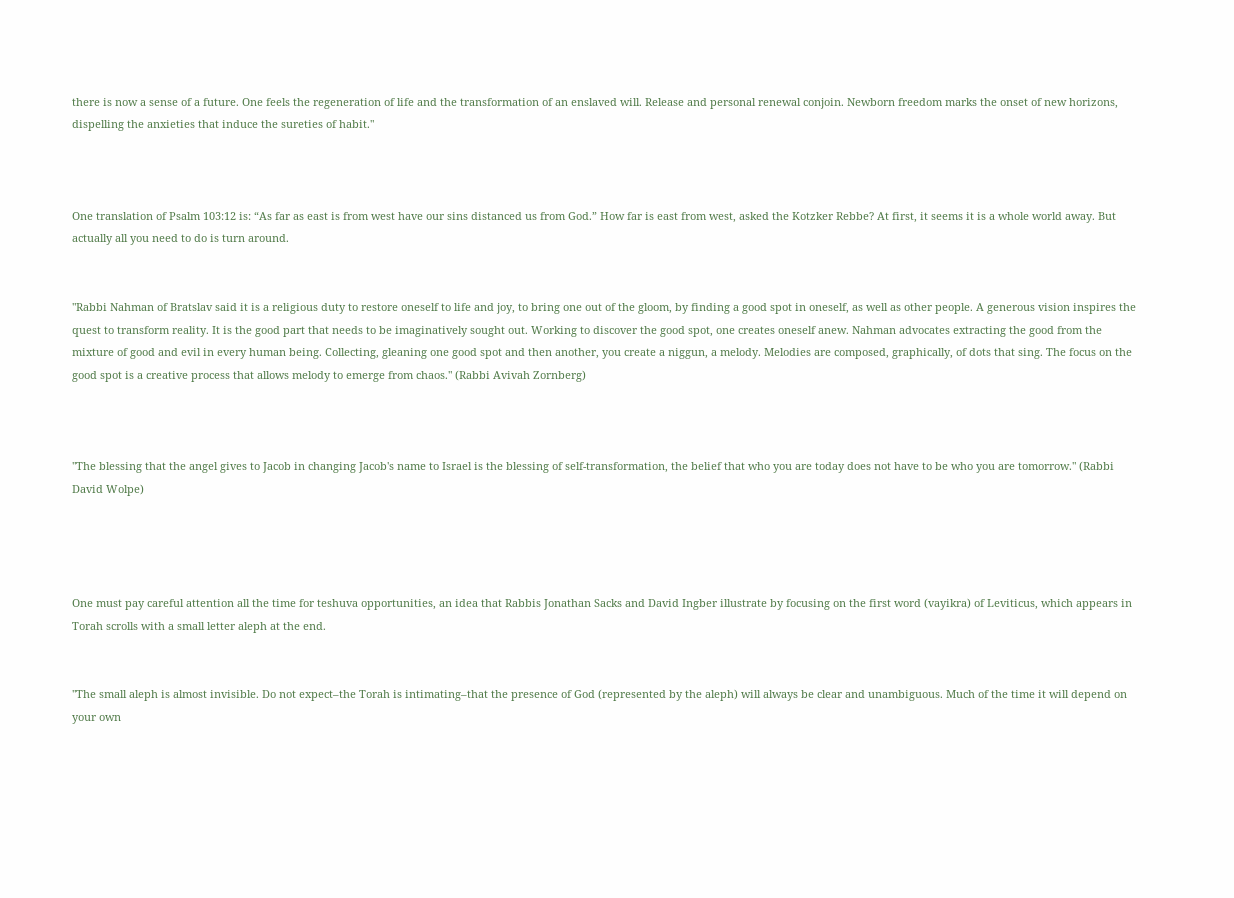there is now a sense of a future. One feels the regeneration of life and the transformation of an enslaved will. Release and personal renewal conjoin. Newborn freedom marks the onset of new horizons, dispelling the anxieties that induce the sureties of habit."



One translation of Psalm 103:12 is: “As far as east is from west have our sins distanced us from God.” How far is east from west, asked the Kotzker Rebbe? At first, it seems it is a whole world away. But actually all you need to do is turn around.


"Rabbi Nahman of Bratslav said it is a religious duty to restore oneself to life and joy, to bring one out of the gloom, by finding a good spot in oneself, as well as other people. A generous vision inspires the quest to transform reality. It is the good part that needs to be imaginatively sought out. Working to discover the good spot, one creates oneself anew. Nahman advocates extracting the good from the mixture of good and evil in every human being. Collecting, gleaning one good spot and then another, you create a niggun, a melody. Melodies are composed, graphically, of dots that sing. The focus on the good spot is a creative process that allows melody to emerge from chaos." (Rabbi Avivah Zornberg)



"The blessing that the angel gives to Jacob in changing Jacob's name to Israel is the blessing of self-transformation, the belief that who you are today does not have to be who you are tomorrow." (Rabbi David Wolpe)




One must pay careful attention all the time for teshuva opportunities, an idea that Rabbis Jonathan Sacks and David Ingber illustrate by focusing on the first word (vayikra) of Leviticus, which appears in Torah scrolls with a small letter aleph at the end.


"The small aleph is almost invisible. Do not expect–the Torah is intimating–that the presence of God (represented by the aleph) will always be clear and unambiguous. Much of the time it will depend on your own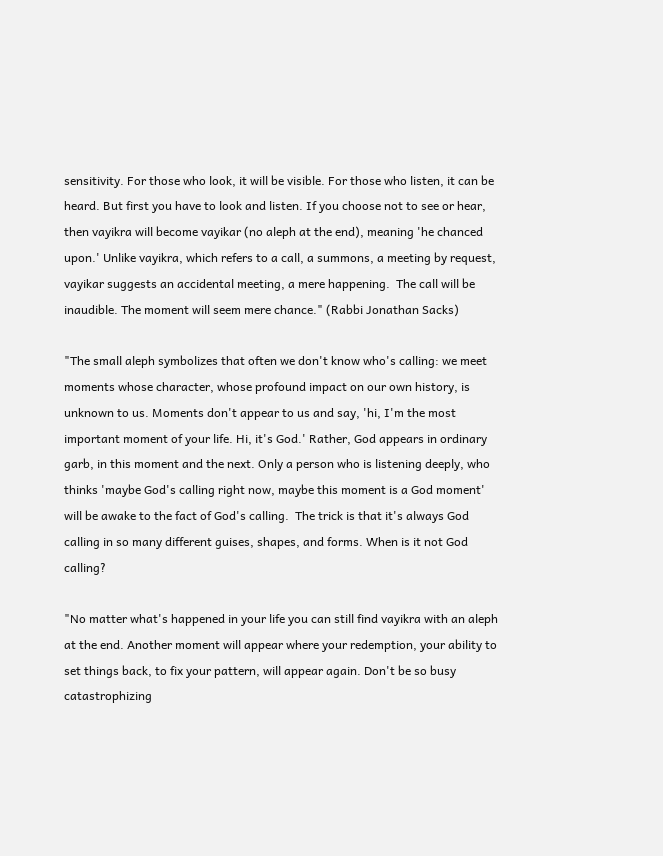sensitivity. For those who look, it will be visible. For those who listen, it can be heard. But first you have to look and listen. If you choose not to see or hear, then vayikra will become vayikar (no aleph at the end), meaning 'he chanced upon.' Unlike vayikra, which refers to a call, a summons, a meeting by request, vayikar suggests an accidental meeting, a mere happening.  The call will be inaudible. The moment will seem mere chance." (Rabbi Jonathan Sacks)

"The small aleph symbolizes that often we don't know who's calling: we meet moments whose character, whose profound impact on our own history, is unknown to us. Moments don't appear to us and say, 'hi, I'm the most important moment of your life. Hi, it's God.' Rather, God appears in ordinary garb, in this moment and the next. Only a person who is listening deeply, who thinks 'maybe God's calling right now, maybe this moment is a God moment' will be awake to the fact of God's calling.  The trick is that it's always God calling in so many different guises, shapes, and forms. When is it not God calling?

"No matter what's happened in your life you can still find vayikra with an aleph at the end. Another moment will appear where your redemption, your ability to set things back, to fix your pattern, will appear again. Don't be so busy catastrophizing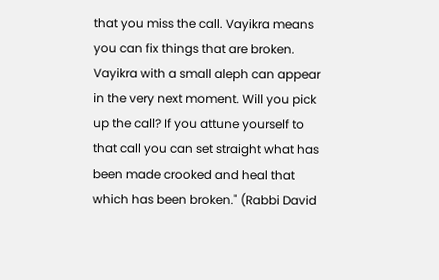that you miss the call. Vayikra means you can fix things that are broken. Vayikra with a small aleph can appear in the very next moment. Will you pick up the call? If you attune yourself to that call you can set straight what has been made crooked and heal that which has been broken." (Rabbi David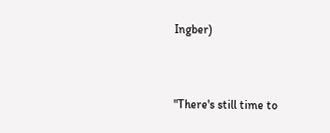Ingber)



"There's still time to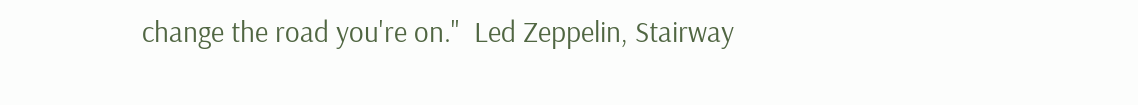change the road you're on."  Led Zeppelin, Stairway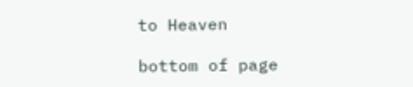to Heaven

bottom of page